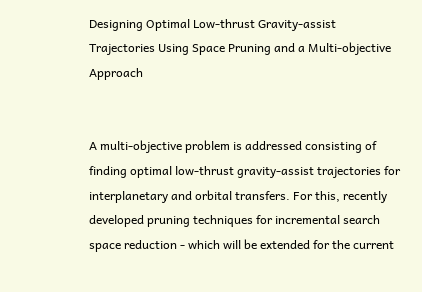Designing Optimal Low-thrust Gravity-assist Trajectories Using Space Pruning and a Multi-objective Approach


A multi-objective problem is addressed consisting of finding optimal low-thrust gravity-assist trajectories for interplanetary and orbital transfers. For this, recently developed pruning techniques for incremental search space reduction - which will be extended for the current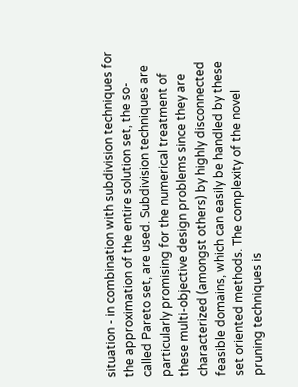situation - in combination with subdivision techniques for the approximation of the entire solution set, the so-called Pareto set, are used. Subdivision techniques are particularly promising for the numerical treatment of these multi-objective design problems since they are characterized (amongst others) by highly disconnected feasible domains, which can easily be handled by these set oriented methods. The complexity of the novel pruning techniques is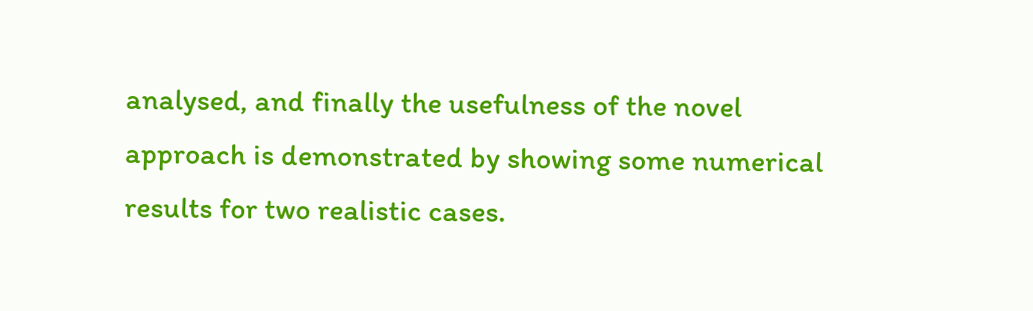analysed, and finally the usefulness of the novel approach is demonstrated by showing some numerical results for two realistic cases.